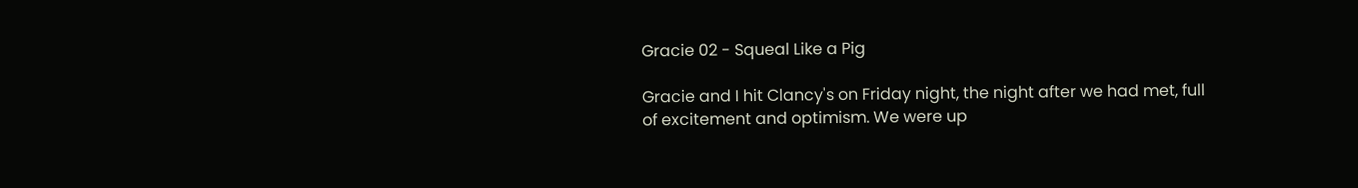Gracie 02 - Squeal Like a Pig

Gracie and I hit Clancy's on Friday night, the night after we had met, full of excitement and optimism. We were up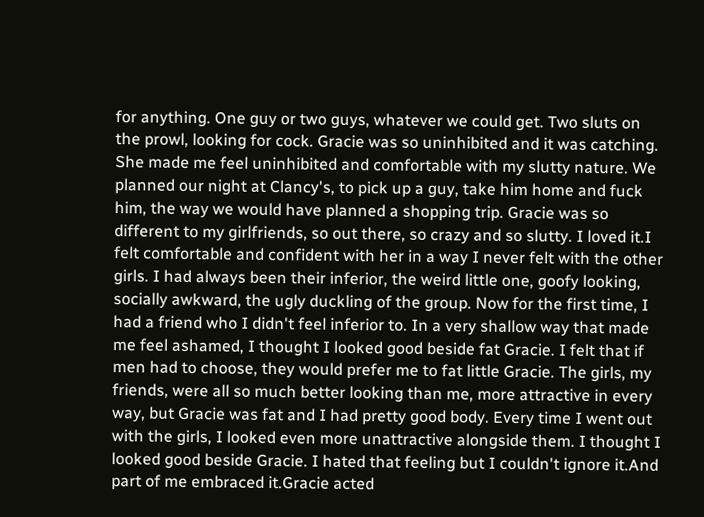for anything. One guy or two guys, whatever we could get. Two sluts on the prowl, looking for cock. Gracie was so uninhibited and it was catching. She made me feel uninhibited and comfortable with my slutty nature. We planned our night at Clancy's, to pick up a guy, take him home and fuck him, the way we would have planned a shopping trip. Gracie was so different to my girlfriends, so out there, so crazy and so slutty. I loved it.I felt comfortable and confident with her in a way I never felt with the other girls. I had always been their inferior, the weird little one, goofy looking, socially awkward, the ugly duckling of the group. Now for the first time, I had a friend who I didn't feel inferior to. In a very shallow way that made me feel ashamed, I thought I looked good beside fat Gracie. I felt that if men had to choose, they would prefer me to fat little Gracie. The girls, my friends, were all so much better looking than me, more attractive in every way, but Gracie was fat and I had pretty good body. Every time I went out with the girls, I looked even more unattractive alongside them. I thought I looked good beside Gracie. I hated that feeling but I couldn't ignore it.And part of me embraced it.Gracie acted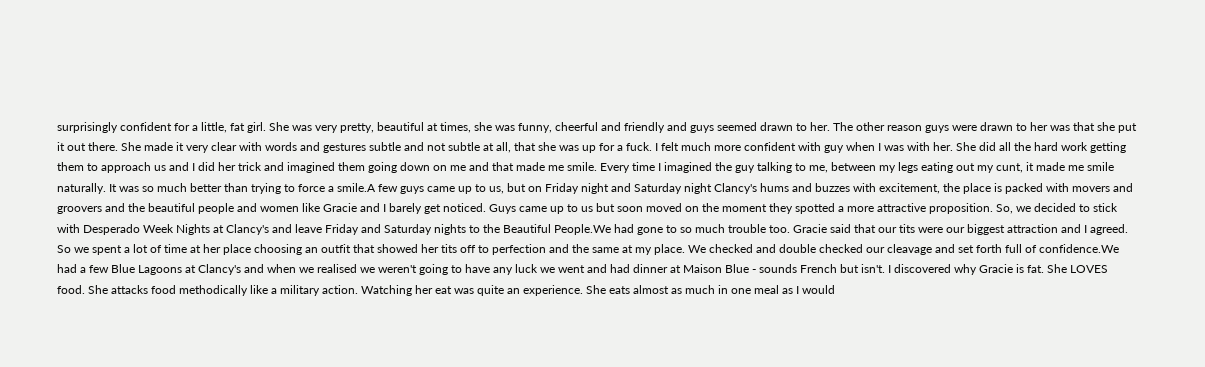surprisingly confident for a little, fat girl. She was very pretty, beautiful at times, she was funny, cheerful and friendly and guys seemed drawn to her. The other reason guys were drawn to her was that she put it out there. She made it very clear with words and gestures subtle and not subtle at all, that she was up for a fuck. I felt much more confident with guy when I was with her. She did all the hard work getting them to approach us and I did her trick and imagined them going down on me and that made me smile. Every time I imagined the guy talking to me, between my legs eating out my cunt, it made me smile naturally. It was so much better than trying to force a smile.A few guys came up to us, but on Friday night and Saturday night Clancy's hums and buzzes with excitement, the place is packed with movers and groovers and the beautiful people and women like Gracie and I barely get noticed. Guys came up to us but soon moved on the moment they spotted a more attractive proposition. So, we decided to stick with Desperado Week Nights at Clancy's and leave Friday and Saturday nights to the Beautiful People.We had gone to so much trouble too. Gracie said that our tits were our biggest attraction and I agreed. So we spent a lot of time at her place choosing an outfit that showed her tits off to perfection and the same at my place. We checked and double checked our cleavage and set forth full of confidence.We had a few Blue Lagoons at Clancy's and when we realised we weren't going to have any luck we went and had dinner at Maison Blue - sounds French but isn't. I discovered why Gracie is fat. She LOVES food. She attacks food methodically like a military action. Watching her eat was quite an experience. She eats almost as much in one meal as I would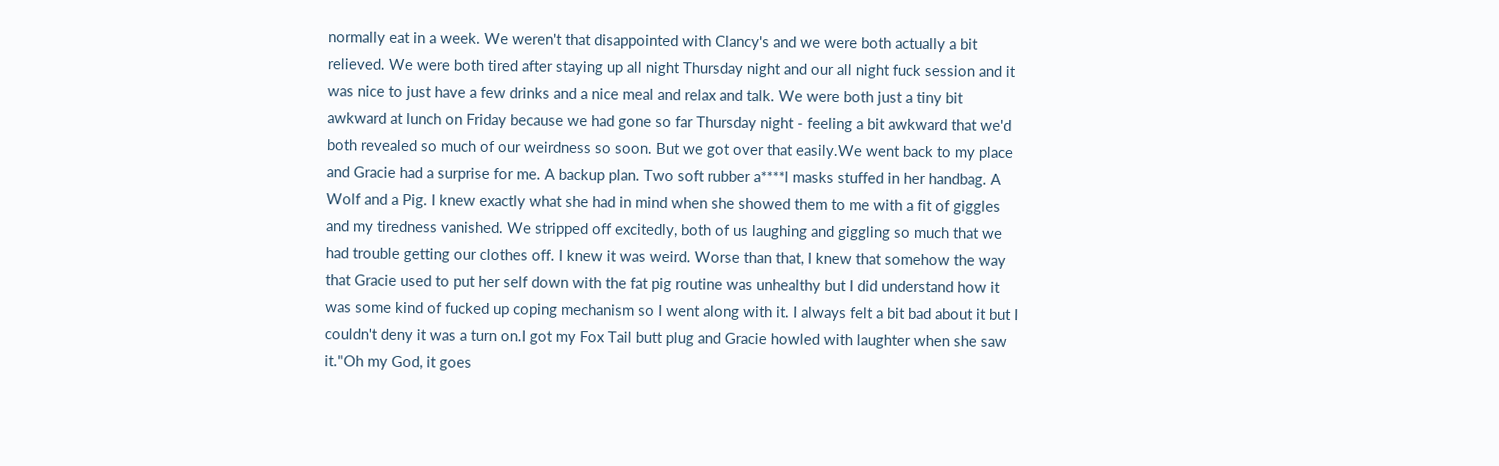normally eat in a week. We weren't that disappointed with Clancy's and we were both actually a bit relieved. We were both tired after staying up all night Thursday night and our all night fuck session and it was nice to just have a few drinks and a nice meal and relax and talk. We were both just a tiny bit awkward at lunch on Friday because we had gone so far Thursday night - feeling a bit awkward that we'd both revealed so much of our weirdness so soon. But we got over that easily.We went back to my place and Gracie had a surprise for me. A backup plan. Two soft rubber a****l masks stuffed in her handbag. A Wolf and a Pig. I knew exactly what she had in mind when she showed them to me with a fit of giggles and my tiredness vanished. We stripped off excitedly, both of us laughing and giggling so much that we had trouble getting our clothes off. I knew it was weird. Worse than that, I knew that somehow the way that Gracie used to put her self down with the fat pig routine was unhealthy but I did understand how it was some kind of fucked up coping mechanism so I went along with it. I always felt a bit bad about it but I couldn't deny it was a turn on.I got my Fox Tail butt plug and Gracie howled with laughter when she saw it."Oh my God, it goes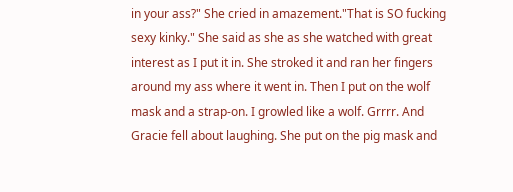in your ass?" She cried in amazement."That is SO fucking sexy kinky." She said as she as she watched with great interest as I put it in. She stroked it and ran her fingers around my ass where it went in. Then I put on the wolf mask and a strap-on. I growled like a wolf. Grrrr. And Gracie fell about laughing. She put on the pig mask and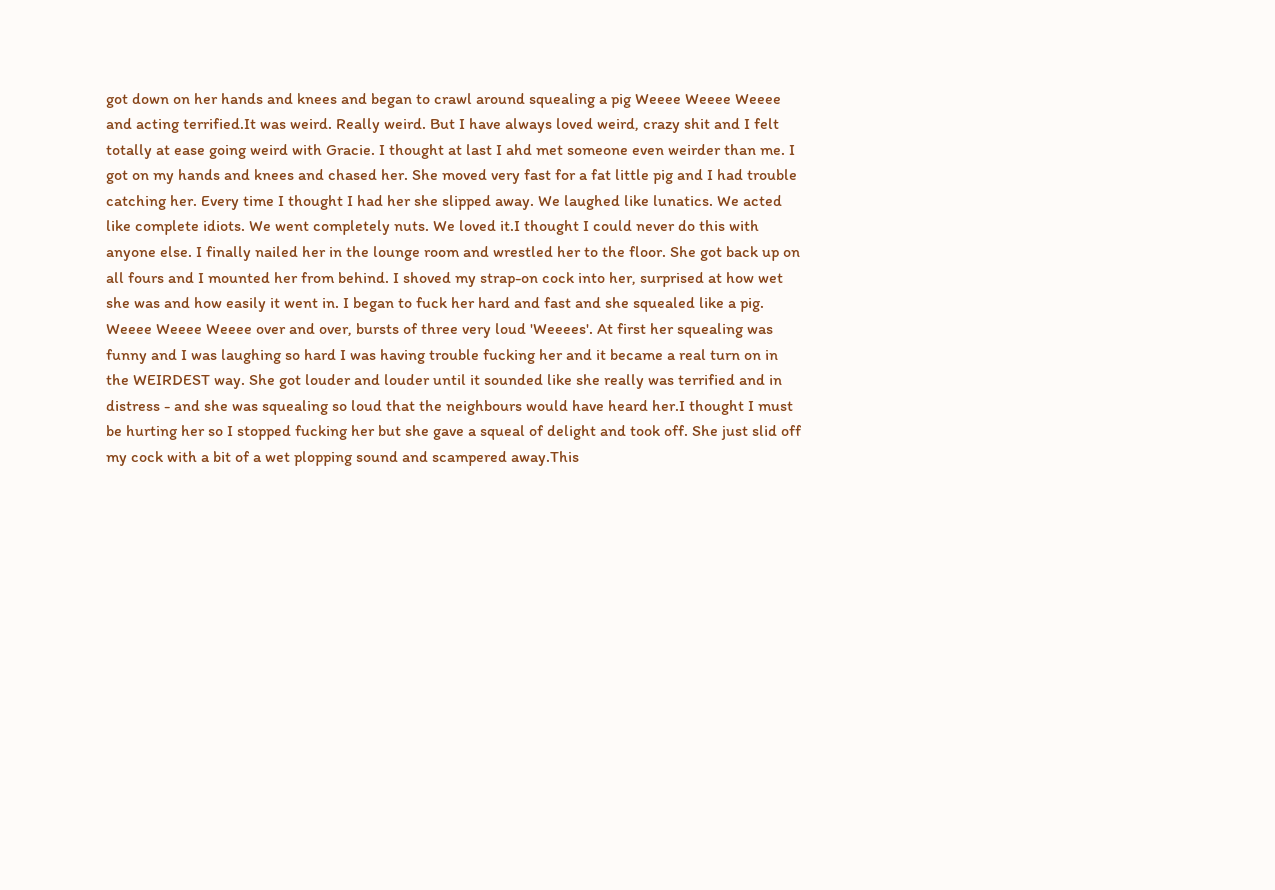got down on her hands and knees and began to crawl around squealing a pig Weeee Weeee Weeee and acting terrified.It was weird. Really weird. But I have always loved weird, crazy shit and I felt totally at ease going weird with Gracie. I thought at last I ahd met someone even weirder than me. I got on my hands and knees and chased her. She moved very fast for a fat little pig and I had trouble catching her. Every time I thought I had her she slipped away. We laughed like lunatics. We acted like complete idiots. We went completely nuts. We loved it.I thought I could never do this with anyone else. I finally nailed her in the lounge room and wrestled her to the floor. She got back up on all fours and I mounted her from behind. I shoved my strap-on cock into her, surprised at how wet she was and how easily it went in. I began to fuck her hard and fast and she squealed like a pig. Weeee Weeee Weeee over and over, bursts of three very loud 'Weeees'. At first her squealing was funny and I was laughing so hard I was having trouble fucking her and it became a real turn on in the WEIRDEST way. She got louder and louder until it sounded like she really was terrified and in distress - and she was squealing so loud that the neighbours would have heard her.I thought I must be hurting her so I stopped fucking her but she gave a squeal of delight and took off. She just slid off my cock with a bit of a wet plopping sound and scampered away.This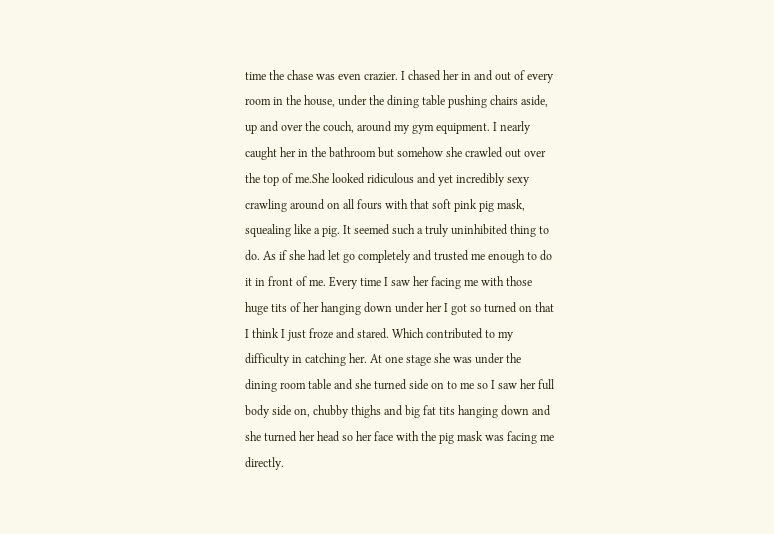time the chase was even crazier. I chased her in and out of every room in the house, under the dining table pushing chairs aside, up and over the couch, around my gym equipment. I nearly caught her in the bathroom but somehow she crawled out over the top of me.She looked ridiculous and yet incredibly sexy crawling around on all fours with that soft pink pig mask, squealing like a pig. It seemed such a truly uninhibited thing to do. As if she had let go completely and trusted me enough to do it in front of me. Every time I saw her facing me with those huge tits of her hanging down under her I got so turned on that I think I just froze and stared. Which contributed to my difficulty in catching her. At one stage she was under the dining room table and she turned side on to me so I saw her full body side on, chubby thighs and big fat tits hanging down and she turned her head so her face with the pig mask was facing me directly.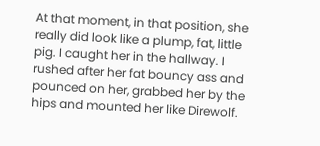At that moment, in that position, she really did look like a plump, fat, little pig. I caught her in the hallway. I rushed after her fat bouncy ass and pounced on her, grabbed her by the hips and mounted her like Direwolf.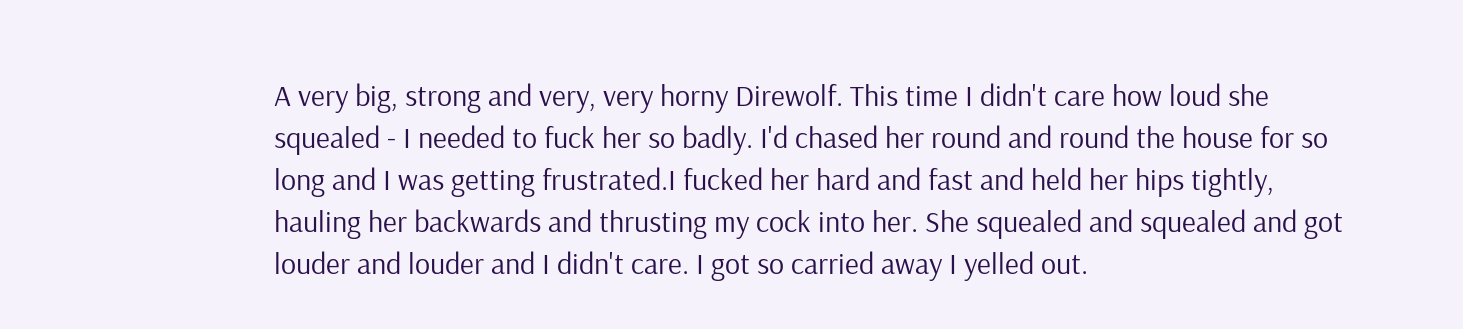A very big, strong and very, very horny Direwolf. This time I didn't care how loud she squealed - I needed to fuck her so badly. I'd chased her round and round the house for so long and I was getting frustrated.I fucked her hard and fast and held her hips tightly, hauling her backwards and thrusting my cock into her. She squealed and squealed and got louder and louder and I didn't care. I got so carried away I yelled out.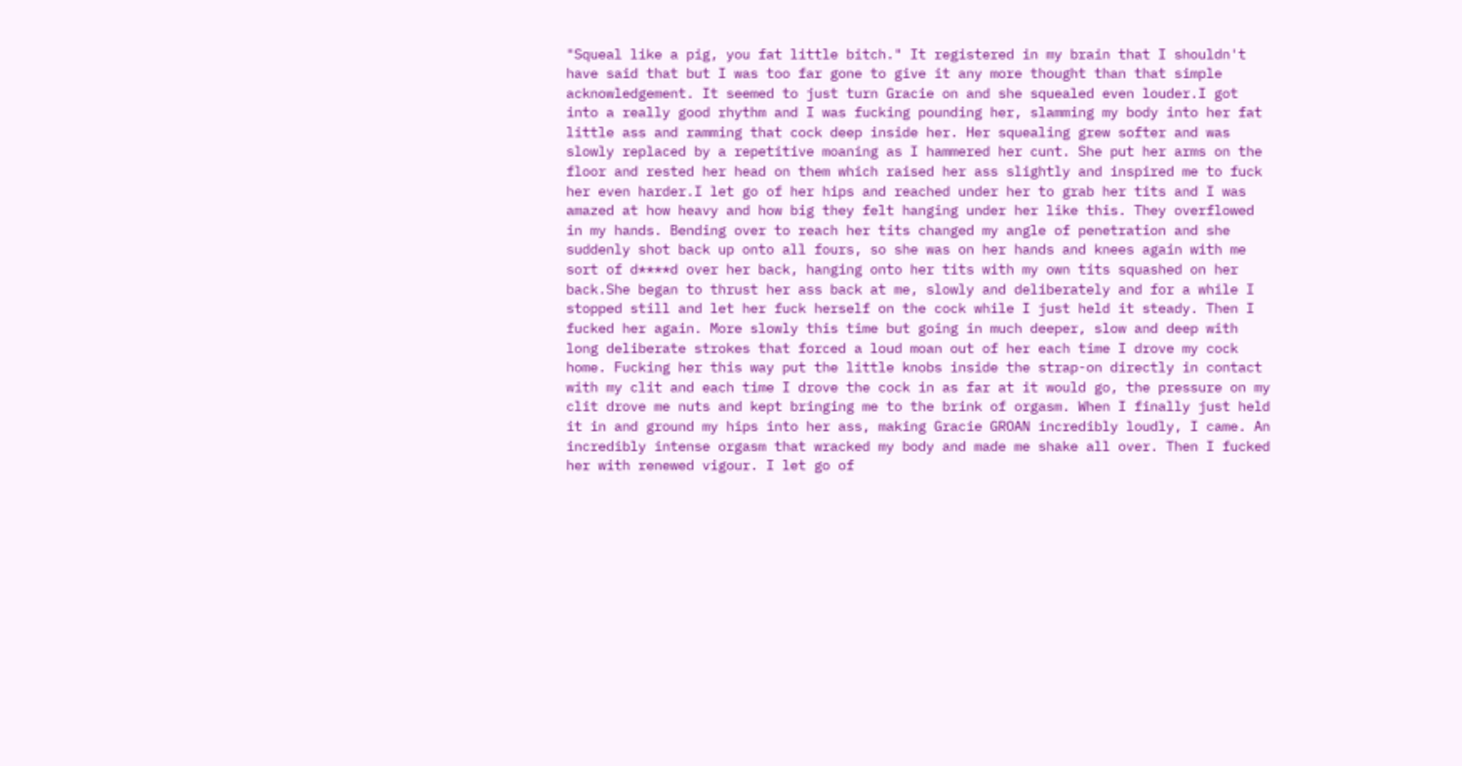"Squeal like a pig, you fat little bitch." It registered in my brain that I shouldn't have said that but I was too far gone to give it any more thought than that simple acknowledgement. It seemed to just turn Gracie on and she squealed even louder.I got into a really good rhythm and I was fucking pounding her, slamming my body into her fat little ass and ramming that cock deep inside her. Her squealing grew softer and was slowly replaced by a repetitive moaning as I hammered her cunt. She put her arms on the floor and rested her head on them which raised her ass slightly and inspired me to fuck her even harder.I let go of her hips and reached under her to grab her tits and I was amazed at how heavy and how big they felt hanging under her like this. They overflowed in my hands. Bending over to reach her tits changed my angle of penetration and she suddenly shot back up onto all fours, so she was on her hands and knees again with me sort of d****d over her back, hanging onto her tits with my own tits squashed on her back.She began to thrust her ass back at me, slowly and deliberately and for a while I stopped still and let her fuck herself on the cock while I just held it steady. Then I fucked her again. More slowly this time but going in much deeper, slow and deep with long deliberate strokes that forced a loud moan out of her each time I drove my cock home. Fucking her this way put the little knobs inside the strap-on directly in contact with my clit and each time I drove the cock in as far at it would go, the pressure on my clit drove me nuts and kept bringing me to the brink of orgasm. When I finally just held it in and ground my hips into her ass, making Gracie GROAN incredibly loudly, I came. An incredibly intense orgasm that wracked my body and made me shake all over. Then I fucked her with renewed vigour. I let go of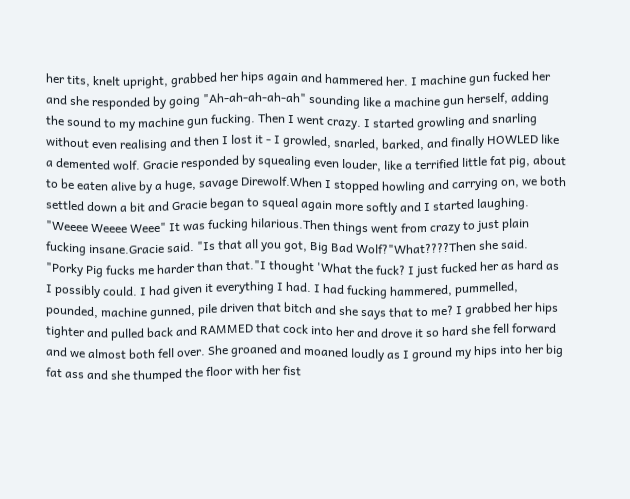her tits, knelt upright, grabbed her hips again and hammered her. I machine gun fucked her and she responded by going "Ah-ah-ah-ah-ah" sounding like a machine gun herself, adding the sound to my machine gun fucking. Then I went crazy. I started growling and snarling without even realising and then I lost it - I growled, snarled, barked, and finally HOWLED like a demented wolf. Gracie responded by squealing even louder, like a terrified little fat pig, about to be eaten alive by a huge, savage Direwolf.When I stopped howling and carrying on, we both settled down a bit and Gracie began to squeal again more softly and I started laughing. "Weeee Weeee Weee" It was fucking hilarious.Then things went from crazy to just plain fucking insane.Gracie said. "Is that all you got, Big Bad Wolf?"What????Then she said. "Porky Pig fucks me harder than that."I thought 'What the fuck? I just fucked her as hard as I possibly could. I had given it everything I had. I had fucking hammered, pummelled, pounded, machine gunned, pile driven that bitch and she says that to me? I grabbed her hips tighter and pulled back and RAMMED that cock into her and drove it so hard she fell forward and we almost both fell over. She groaned and moaned loudly as I ground my hips into her big fat ass and she thumped the floor with her fist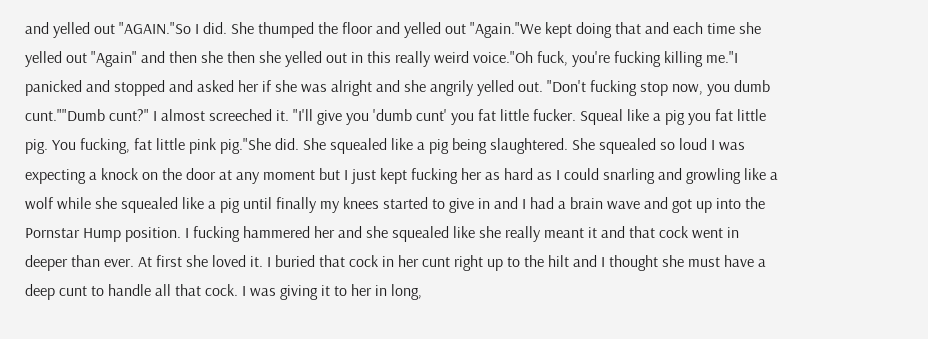and yelled out "AGAIN."So I did. She thumped the floor and yelled out "Again."We kept doing that and each time she yelled out "Again" and then she then she yelled out in this really weird voice."Oh fuck, you're fucking killing me."I panicked and stopped and asked her if she was alright and she angrily yelled out. "Don't fucking stop now, you dumb cunt.""Dumb cunt?" I almost screeched it. "I'll give you 'dumb cunt' you fat little fucker. Squeal like a pig you fat little pig. You fucking, fat little pink pig."She did. She squealed like a pig being slaughtered. She squealed so loud I was expecting a knock on the door at any moment but I just kept fucking her as hard as I could snarling and growling like a wolf while she squealed like a pig until finally my knees started to give in and I had a brain wave and got up into the Pornstar Hump position. I fucking hammered her and she squealed like she really meant it and that cock went in deeper than ever. At first she loved it. I buried that cock in her cunt right up to the hilt and I thought she must have a deep cunt to handle all that cock. I was giving it to her in long,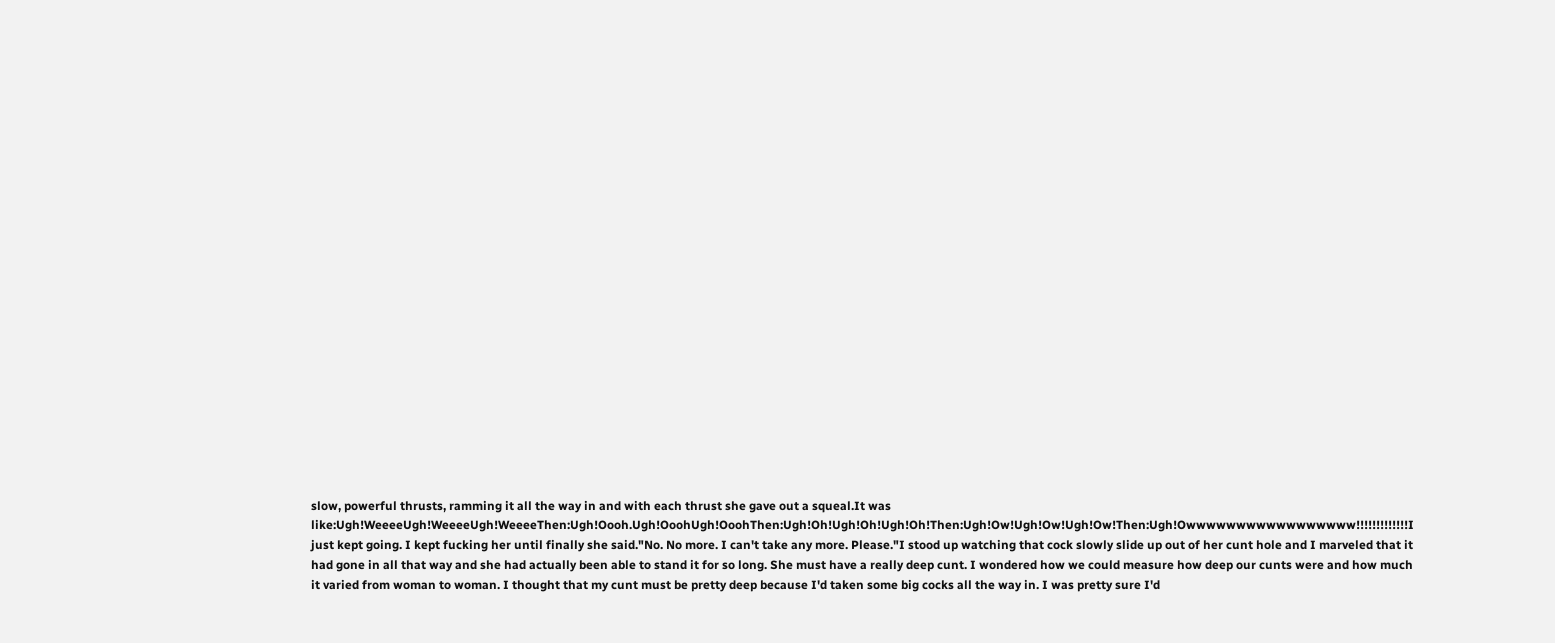slow, powerful thrusts, ramming it all the way in and with each thrust she gave out a squeal.It was like:Ugh!WeeeeUgh!WeeeeUgh!WeeeeThen:Ugh!Oooh.Ugh!OoohUgh!OoohThen:Ugh!Oh!Ugh!Oh!Ugh!Oh!Then:Ugh!Ow!Ugh!Ow!Ugh!Ow!Then:Ugh!Owwwwwwwwwwwwwwwww!!!!!!!!!!!!!I just kept going. I kept fucking her until finally she said."No. No more. I can't take any more. Please."I stood up watching that cock slowly slide up out of her cunt hole and I marveled that it had gone in all that way and she had actually been able to stand it for so long. She must have a really deep cunt. I wondered how we could measure how deep our cunts were and how much it varied from woman to woman. I thought that my cunt must be pretty deep because I'd taken some big cocks all the way in. I was pretty sure I'd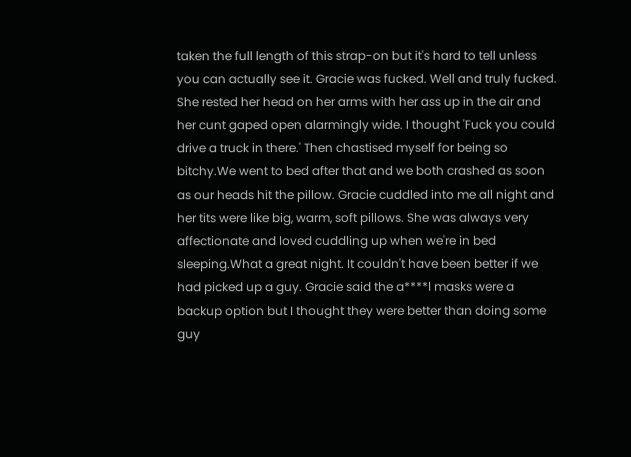taken the full length of this strap-on but it's hard to tell unless you can actually see it. Gracie was fucked. Well and truly fucked. She rested her head on her arms with her ass up in the air and her cunt gaped open alarmingly wide. I thought 'Fuck you could drive a truck in there.' Then chastised myself for being so bitchy.We went to bed after that and we both crashed as soon as our heads hit the pillow. Gracie cuddled into me all night and her tits were like big, warm, soft pillows. She was always very affectionate and loved cuddling up when we're in bed sleeping.What a great night. It couldn't have been better if we had picked up a guy. Gracie said the a****l masks were a backup option but I thought they were better than doing some guy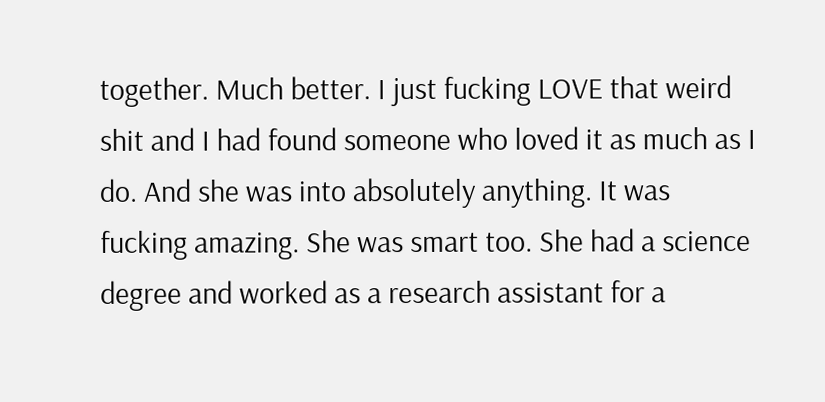together. Much better. I just fucking LOVE that weird shit and I had found someone who loved it as much as I do. And she was into absolutely anything. It was fucking amazing. She was smart too. She had a science degree and worked as a research assistant for a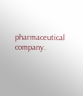pharmaceutical company.